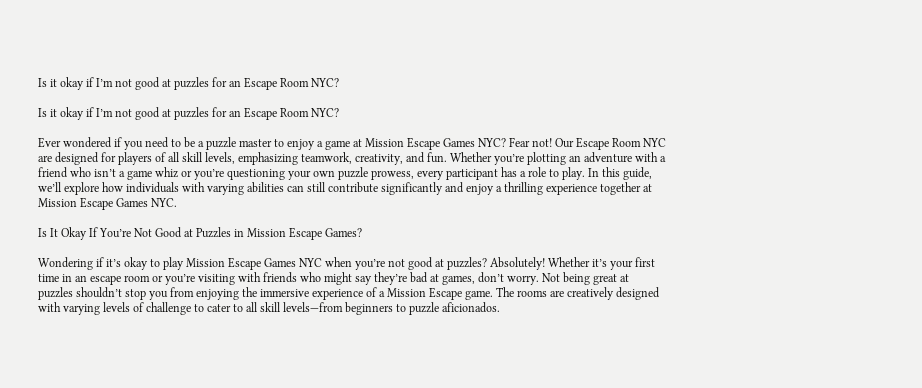Is it okay if I’m not good at puzzles for an Escape Room NYC?

Is it okay if I’m not good at puzzles for an Escape Room NYC?

Ever wondered if you need to be a puzzle master to enjoy a game at Mission Escape Games NYC? Fear not! Our Escape Room NYC are designed for players of all skill levels, emphasizing teamwork, creativity, and fun. Whether you’re plotting an adventure with a friend who isn’t a game whiz or you’re questioning your own puzzle prowess, every participant has a role to play. In this guide, we’ll explore how individuals with varying abilities can still contribute significantly and enjoy a thrilling experience together at Mission Escape Games NYC.

Is It Okay If You’re Not Good at Puzzles in Mission Escape Games?

Wondering if it’s okay to play Mission Escape Games NYC when you’re not good at puzzles? Absolutely! Whether it’s your first time in an escape room or you’re visiting with friends who might say they’re bad at games, don’t worry. Not being great at puzzles shouldn’t stop you from enjoying the immersive experience of a Mission Escape game. The rooms are creatively designed with varying levels of challenge to cater to all skill levels—from beginners to puzzle aficionados.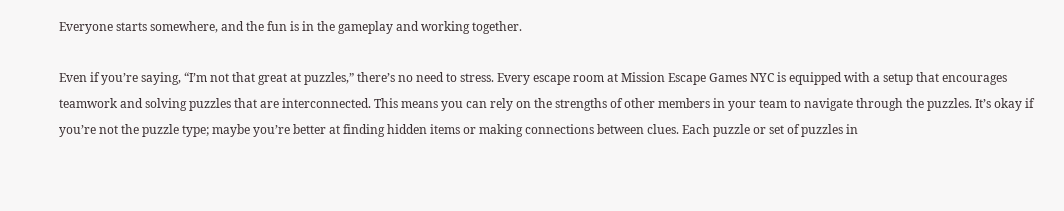Everyone starts somewhere, and the fun is in the gameplay and working together.

Even if you’re saying, “I’m not that great at puzzles,” there’s no need to stress. Every escape room at Mission Escape Games NYC is equipped with a setup that encourages teamwork and solving puzzles that are interconnected. This means you can rely on the strengths of other members in your team to navigate through the puzzles. It’s okay if you’re not the puzzle type; maybe you’re better at finding hidden items or making connections between clues. Each puzzle or set of puzzles in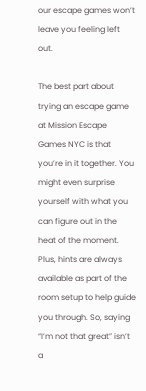our escape games won’t leave you feeling left out.

The best part about trying an escape game at Mission Escape Games NYC is that you’re in it together. You might even surprise yourself with what you can figure out in the heat of the moment. Plus, hints are always available as part of the room setup to help guide you through. So, saying “I’m not that great” isn’t a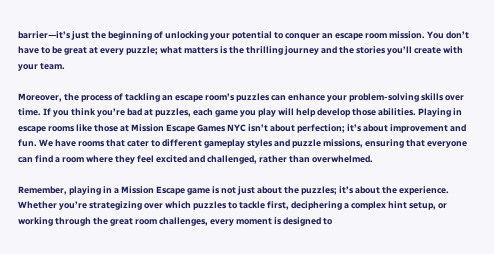barrier—it’s just the beginning of unlocking your potential to conquer an escape room mission. You don’t have to be great at every puzzle; what matters is the thrilling journey and the stories you’ll create with your team.

Moreover, the process of tackling an escape room’s puzzles can enhance your problem-solving skills over time. If you think you’re bad at puzzles, each game you play will help develop those abilities. Playing in escape rooms like those at Mission Escape Games NYC isn’t about perfection; it’s about improvement and fun. We have rooms that cater to different gameplay styles and puzzle missions, ensuring that everyone can find a room where they feel excited and challenged, rather than overwhelmed.

Remember, playing in a Mission Escape game is not just about the puzzles; it’s about the experience. Whether you’re strategizing over which puzzles to tackle first, deciphering a complex hint setup, or working through the great room challenges, every moment is designed to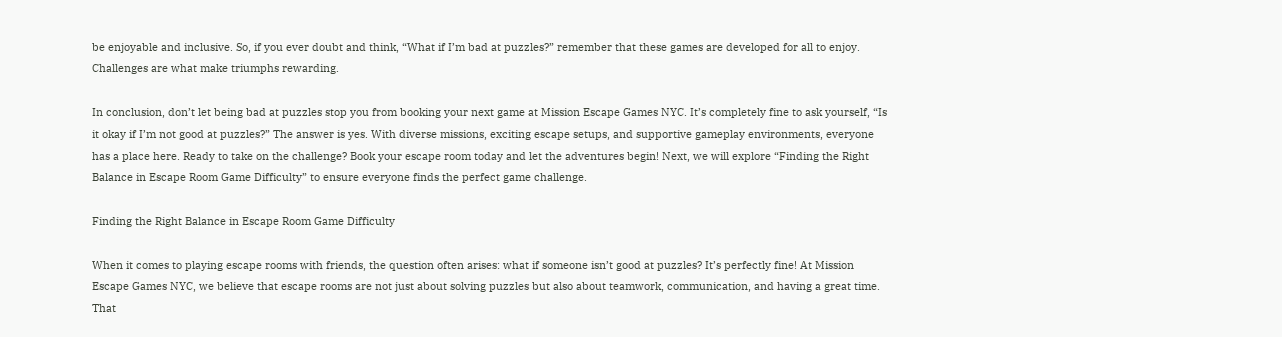be enjoyable and inclusive. So, if you ever doubt and think, “What if I’m bad at puzzles?” remember that these games are developed for all to enjoy. Challenges are what make triumphs rewarding.

In conclusion, don’t let being bad at puzzles stop you from booking your next game at Mission Escape Games NYC. It’s completely fine to ask yourself, “Is it okay if I’m not good at puzzles?” The answer is yes. With diverse missions, exciting escape setups, and supportive gameplay environments, everyone has a place here. Ready to take on the challenge? Book your escape room today and let the adventures begin! Next, we will explore “Finding the Right Balance in Escape Room Game Difficulty” to ensure everyone finds the perfect game challenge.

Finding the Right Balance in Escape Room Game Difficulty

When it comes to playing escape rooms with friends, the question often arises: what if someone isn’t good at puzzles? It’s perfectly fine! At Mission Escape Games NYC, we believe that escape rooms are not just about solving puzzles but also about teamwork, communication, and having a great time. That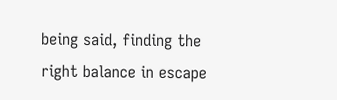being said, finding the right balance in escape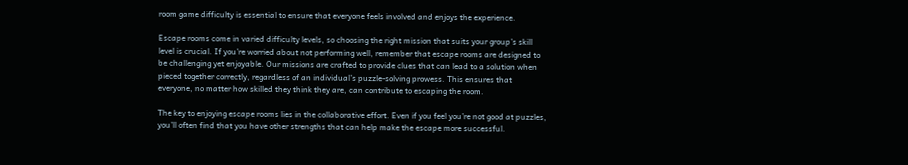room game difficulty is essential to ensure that everyone feels involved and enjoys the experience.

Escape rooms come in varied difficulty levels, so choosing the right mission that suits your group’s skill level is crucial. If you’re worried about not performing well, remember that escape rooms are designed to be challenging yet enjoyable. Our missions are crafted to provide clues that can lead to a solution when pieced together correctly, regardless of an individual’s puzzle-solving prowess. This ensures that everyone, no matter how skilled they think they are, can contribute to escaping the room.

The key to enjoying escape rooms lies in the collaborative effort. Even if you feel you’re not good at puzzles, you’ll often find that you have other strengths that can help make the escape more successful.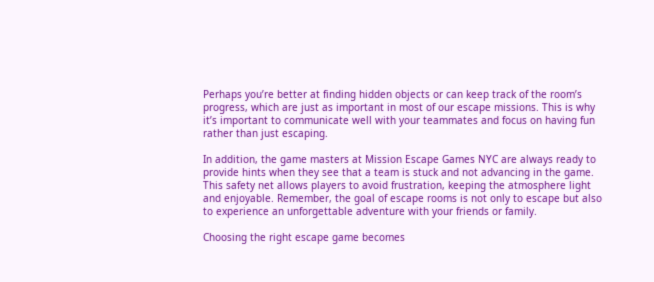Perhaps you’re better at finding hidden objects or can keep track of the room’s progress, which are just as important in most of our escape missions. This is why it’s important to communicate well with your teammates and focus on having fun rather than just escaping.

In addition, the game masters at Mission Escape Games NYC are always ready to provide hints when they see that a team is stuck and not advancing in the game. This safety net allows players to avoid frustration, keeping the atmosphere light and enjoyable. Remember, the goal of escape rooms is not only to escape but also to experience an unforgettable adventure with your friends or family.

Choosing the right escape game becomes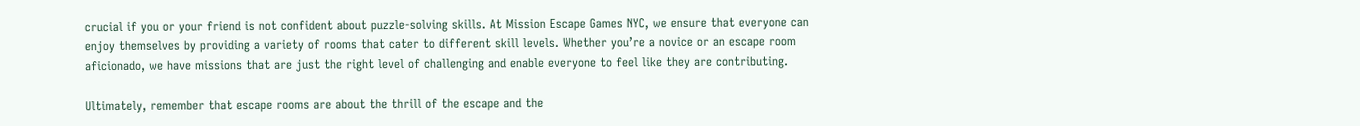crucial if you or your friend is not confident about puzzle-solving skills. At Mission Escape Games NYC, we ensure that everyone can enjoy themselves by providing a variety of rooms that cater to different skill levels. Whether you’re a novice or an escape room aficionado, we have missions that are just the right level of challenging and enable everyone to feel like they are contributing.

Ultimately, remember that escape rooms are about the thrill of the escape and the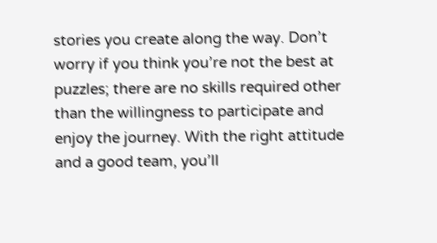stories you create along the way. Don’t worry if you think you’re not the best at puzzles; there are no skills required other than the willingness to participate and enjoy the journey. With the right attitude and a good team, you’ll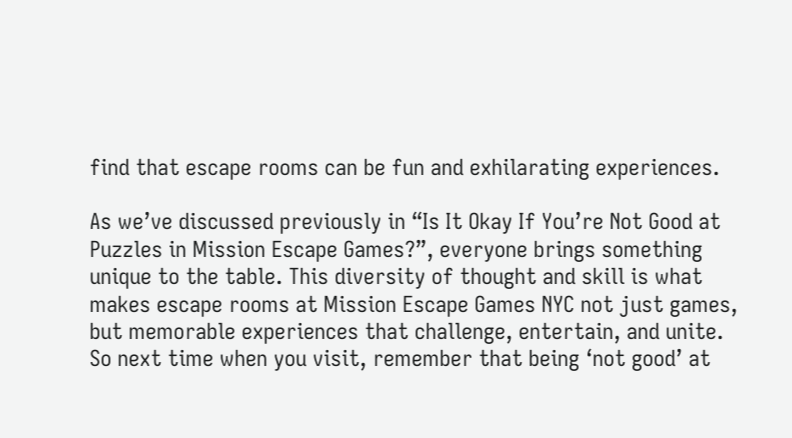find that escape rooms can be fun and exhilarating experiences.

As we’ve discussed previously in “Is It Okay If You’re Not Good at Puzzles in Mission Escape Games?”, everyone brings something unique to the table. This diversity of thought and skill is what makes escape rooms at Mission Escape Games NYC not just games, but memorable experiences that challenge, entertain, and unite. So next time when you visit, remember that being ‘not good’ at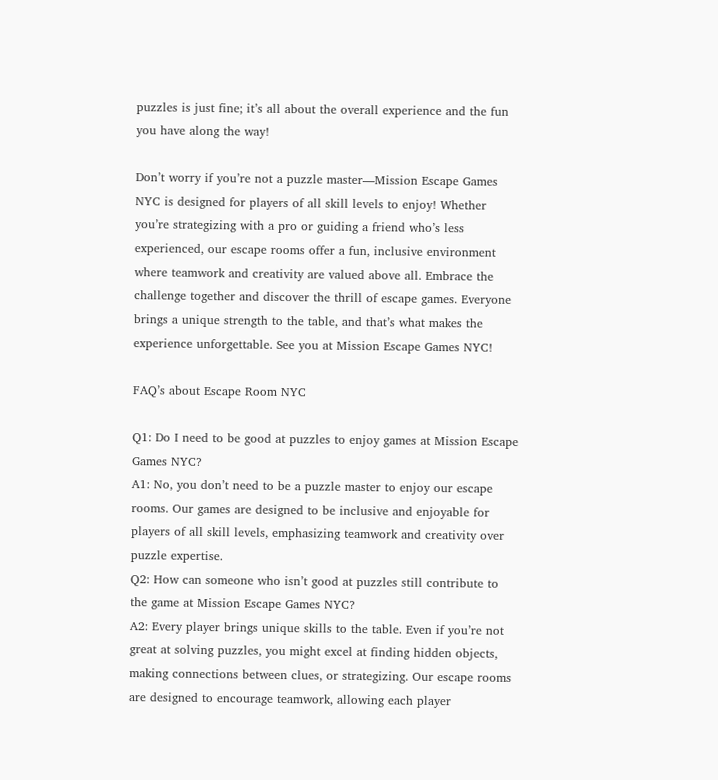puzzles is just fine; it’s all about the overall experience and the fun you have along the way!

Don’t worry if you’re not a puzzle master—Mission Escape Games NYC is designed for players of all skill levels to enjoy! Whether you’re strategizing with a pro or guiding a friend who’s less experienced, our escape rooms offer a fun, inclusive environment where teamwork and creativity are valued above all. Embrace the challenge together and discover the thrill of escape games. Everyone brings a unique strength to the table, and that’s what makes the experience unforgettable. See you at Mission Escape Games NYC!

FAQ’s about Escape Room NYC

Q1: Do I need to be good at puzzles to enjoy games at Mission Escape Games NYC?
A1: No, you don’t need to be a puzzle master to enjoy our escape rooms. Our games are designed to be inclusive and enjoyable for players of all skill levels, emphasizing teamwork and creativity over puzzle expertise.
Q2: How can someone who isn’t good at puzzles still contribute to the game at Mission Escape Games NYC?
A2: Every player brings unique skills to the table. Even if you’re not great at solving puzzles, you might excel at finding hidden objects, making connections between clues, or strategizing. Our escape rooms are designed to encourage teamwork, allowing each player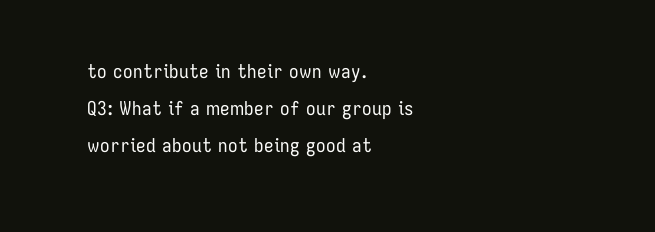to contribute in their own way.
Q3: What if a member of our group is worried about not being good at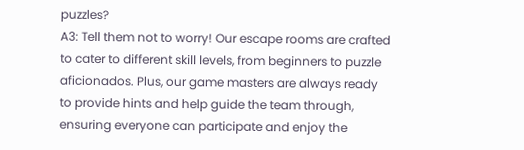puzzles?
A3: Tell them not to worry! Our escape rooms are crafted to cater to different skill levels, from beginners to puzzle aficionados. Plus, our game masters are always ready to provide hints and help guide the team through, ensuring everyone can participate and enjoy the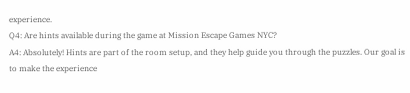experience.
Q4: Are hints available during the game at Mission Escape Games NYC?
A4: Absolutely! Hints are part of the room setup, and they help guide you through the puzzles. Our goal is to make the experience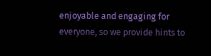enjoyable and engaging for everyone, so we provide hints to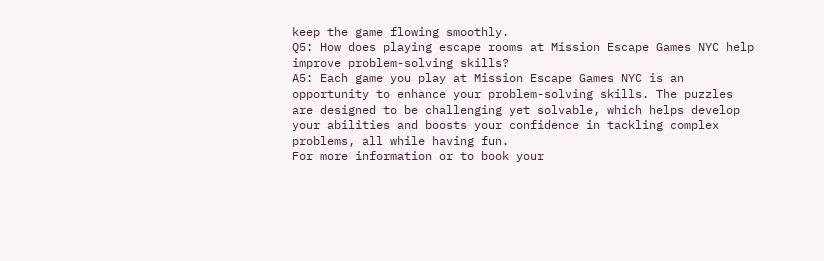keep the game flowing smoothly.
Q5: How does playing escape rooms at Mission Escape Games NYC help improve problem-solving skills?
A5: Each game you play at Mission Escape Games NYC is an opportunity to enhance your problem-solving skills. The puzzles are designed to be challenging yet solvable, which helps develop your abilities and boosts your confidence in tackling complex problems, all while having fun.
For more information or to book your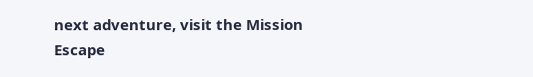next adventure, visit the Mission Escape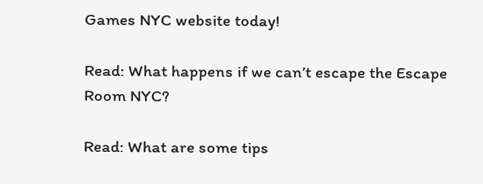Games NYC website today!

Read: What happens if we can’t escape the Escape Room NYC?

Read: What are some tips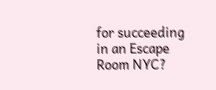for succeeding in an Escape Room NYC?